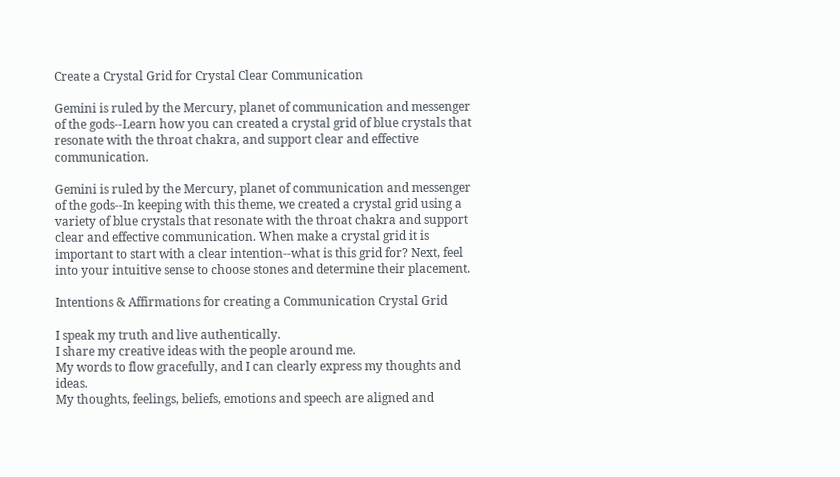Create a Crystal Grid for Crystal Clear Communication

Gemini is ruled by the Mercury, planet of communication and messenger of the gods--Learn how you can created a crystal grid of blue crystals that resonate with the throat chakra, and support clear and effective communication.

Gemini is ruled by the Mercury, planet of communication and messenger of the gods--In keeping with this theme, we created a crystal grid using a variety of blue crystals that resonate with the throat chakra and support clear and effective communication. When make a crystal grid it is important to start with a clear intention--what is this grid for? Next, feel into your intuitive sense to choose stones and determine their placement.

Intentions & Affirmations for creating a Communication Crystal Grid

I speak my truth and live authentically.
I share my creative ideas with the people around me.
My words to flow gracefully, and I can clearly express my thoughts and ideas.
My thoughts, feelings, beliefs, emotions and speech are aligned and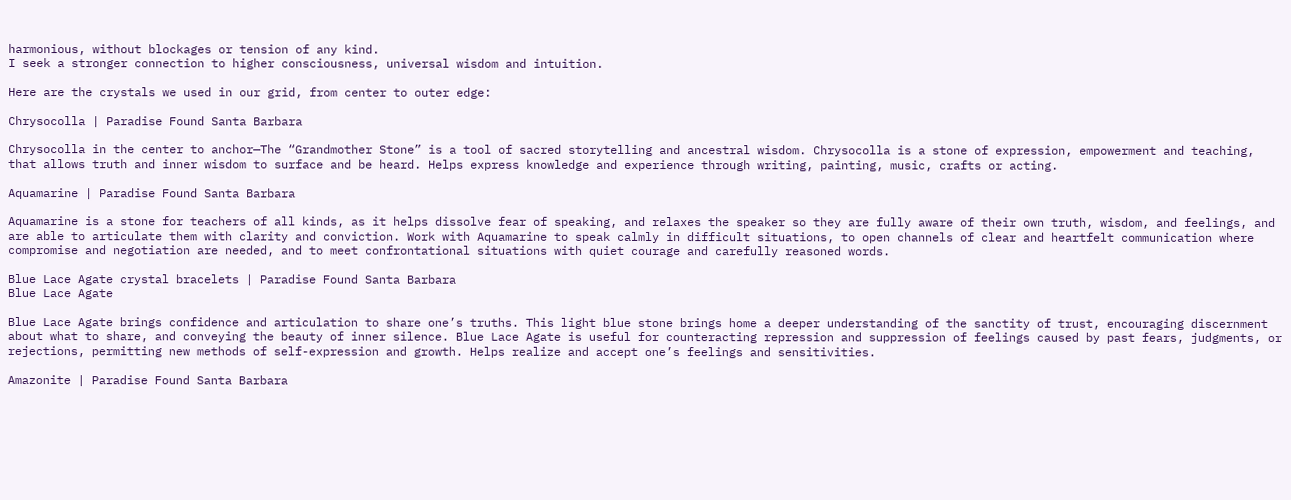harmonious, without blockages or tension of any kind.
I seek a stronger connection to higher consciousness, universal wisdom and intuition.

Here are the crystals we used in our grid, from center to outer edge:

Chrysocolla | Paradise Found Santa Barbara

Chrysocolla in the center to anchor—The “Grandmother Stone” is a tool of sacred storytelling and ancestral wisdom. Chrysocolla is a stone of expression, empowerment and teaching, that allows truth and inner wisdom to surface and be heard. Helps express knowledge and experience through writing, painting, music, crafts or acting.

Aquamarine | Paradise Found Santa Barbara

Aquamarine is a stone for teachers of all kinds, as it helps dissolve fear of speaking, and relaxes the speaker so they are fully aware of their own truth, wisdom, and feelings, and are able to articulate them with clarity and conviction. Work with Aquamarine to speak calmly in difficult situations, to open channels of clear and heartfelt communication where compromise and negotiation are needed, and to meet confrontational situations with quiet courage and carefully reasoned words.

Blue Lace Agate crystal bracelets | Paradise Found Santa Barbara
Blue Lace Agate

Blue Lace Agate brings confidence and articulation to share one’s truths. This light blue stone brings home a deeper understanding of the sanctity of trust, encouraging discernment about what to share, and conveying the beauty of inner silence. Blue Lace Agate is useful for counteracting repression and suppression of feelings caused by past fears, judgments, or rejections, permitting new methods of self-expression and growth. Helps realize and accept one’s feelings and sensitivities.

Amazonite | Paradise Found Santa Barbara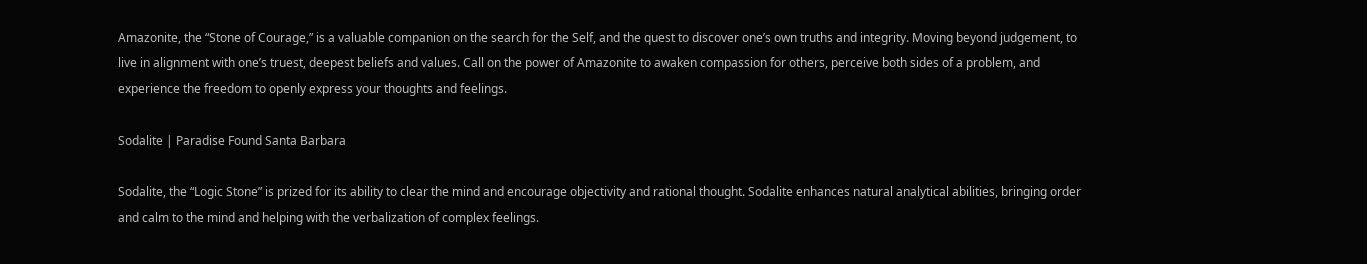Amazonite, the “Stone of Courage,” is a valuable companion on the search for the Self, and the quest to discover one’s own truths and integrity. Moving beyond judgement, to live in alignment with one’s truest, deepest beliefs and values. Call on the power of Amazonite to awaken compassion for others, perceive both sides of a problem, and experience the freedom to openly express your thoughts and feelings.

Sodalite | Paradise Found Santa Barbara

Sodalite, the “Logic Stone” is prized for its ability to clear the mind and encourage objectivity and rational thought. Sodalite enhances natural analytical abilities, bringing order and calm to the mind and helping with the verbalization of complex feelings.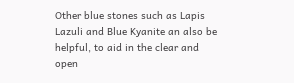Other blue stones such as Lapis Lazuli and Blue Kyanite an also be helpful, to aid in the clear and open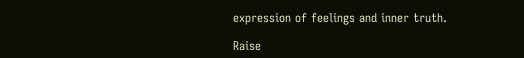expression of feelings and inner truth.

Raise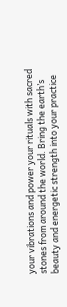your vibrations and power your rituals with sacred stones from around the world. Bring the earth’s beauty and energetic strength into your practice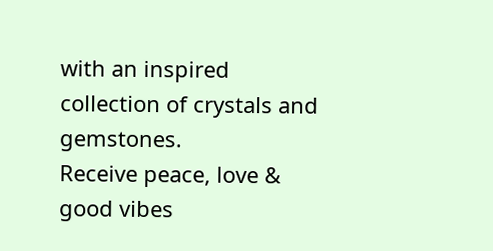with an inspired collection of crystals and gemstones.
Receive peace, love & good vibes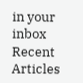in your inbox
Recent Articles